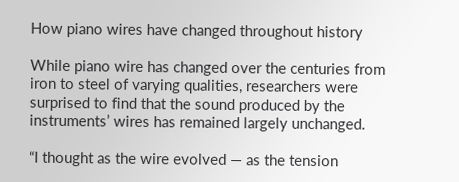How piano wires have changed throughout history

While piano wire has changed over the centuries from iron to steel of varying qualities, researchers were surprised to find that the sound produced by the instruments’ wires has remained largely unchanged.

“I thought as the wire evolved — as the tension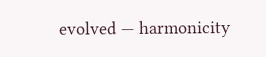evolved — harmonicity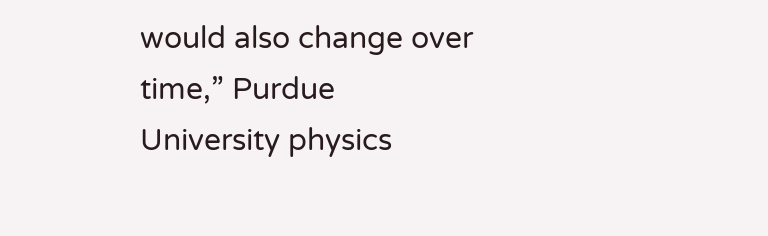would also change over time,” Purdue University physics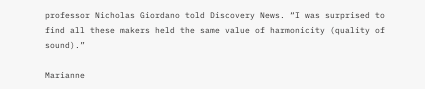professor Nicholas Giordano told Discovery News. “I was surprised to find all these makers held the same value of harmonicity (quality of sound).”

Marianne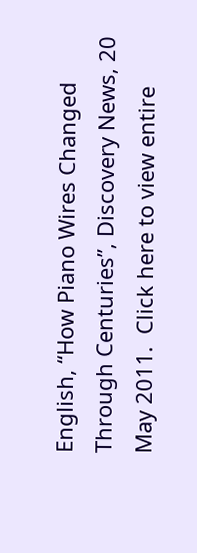English, “How Piano Wires Changed Through Centuries”, Discovery News, 20 May 2011.  Click here to view entire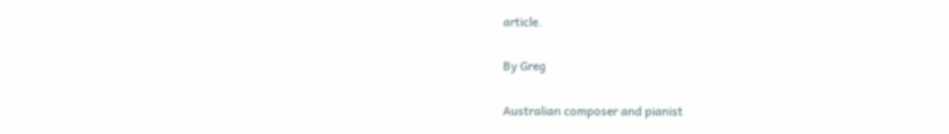article.

By Greg

Australian composer and pianist